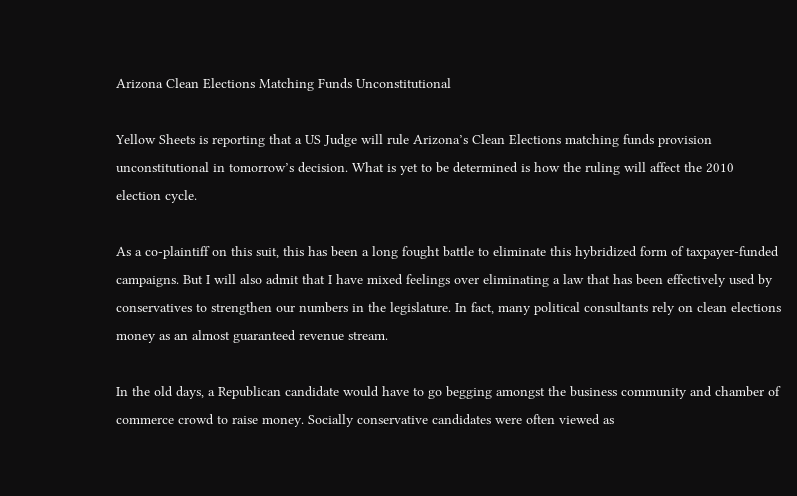Arizona Clean Elections Matching Funds Unconstitutional

Yellow Sheets is reporting that a US Judge will rule Arizona’s Clean Elections matching funds provision unconstitutional in tomorrow’s decision. What is yet to be determined is how the ruling will affect the 2010 election cycle.

As a co-plaintiff on this suit, this has been a long fought battle to eliminate this hybridized form of taxpayer-funded campaigns. But I will also admit that I have mixed feelings over eliminating a law that has been effectively used by conservatives to strengthen our numbers in the legislature. In fact, many political consultants rely on clean elections money as an almost guaranteed revenue stream.

In the old days, a Republican candidate would have to go begging amongst the business community and chamber of commerce crowd to raise money. Socially conservative candidates were often viewed as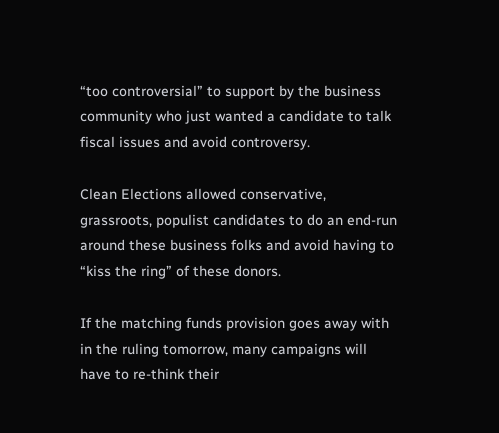“too controversial” to support by the business community who just wanted a candidate to talk fiscal issues and avoid controversy.

Clean Elections allowed conservative, grassroots, populist candidates to do an end-run around these business folks and avoid having to “kiss the ring” of these donors.

If the matching funds provision goes away with in the ruling tomorrow, many campaigns will have to re-think their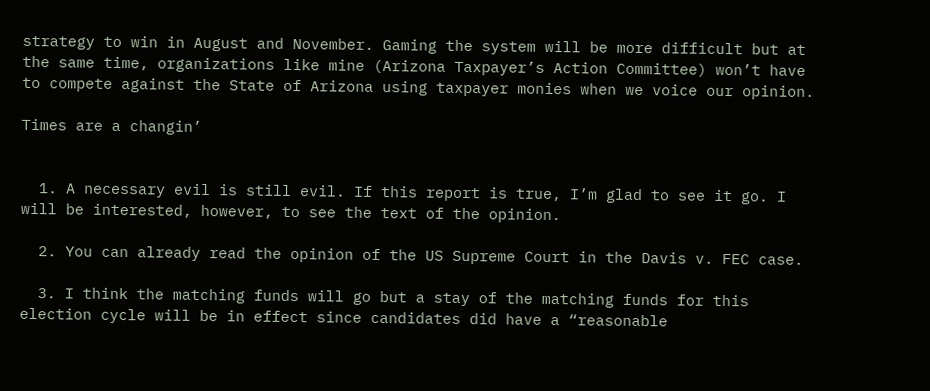strategy to win in August and November. Gaming the system will be more difficult but at the same time, organizations like mine (Arizona Taxpayer’s Action Committee) won’t have to compete against the State of Arizona using taxpayer monies when we voice our opinion.

Times are a changin’


  1. A necessary evil is still evil. If this report is true, I’m glad to see it go. I will be interested, however, to see the text of the opinion.

  2. You can already read the opinion of the US Supreme Court in the Davis v. FEC case.

  3. I think the matching funds will go but a stay of the matching funds for this election cycle will be in effect since candidates did have a “reasonable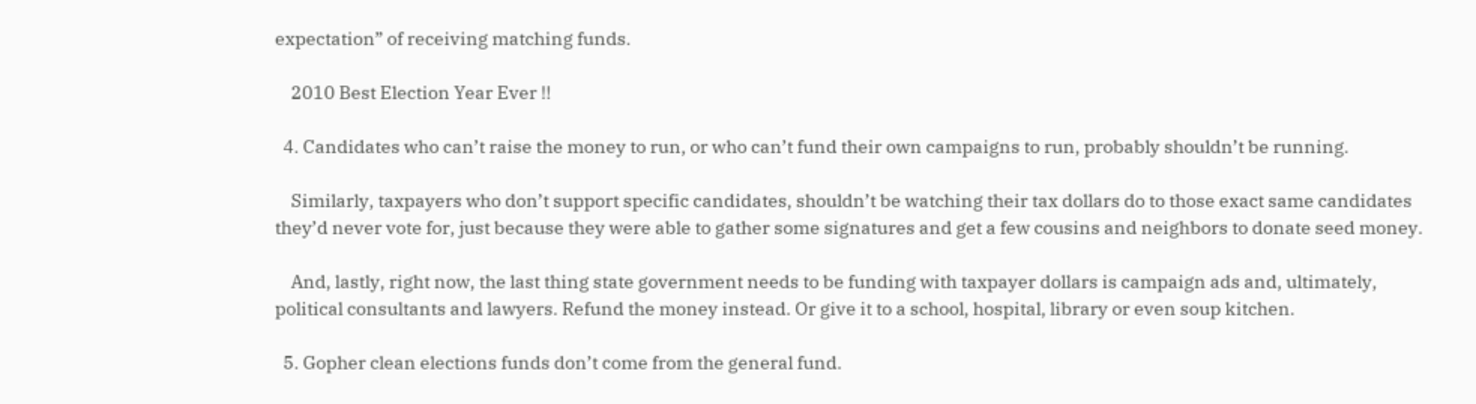expectation” of receiving matching funds.

    2010 Best Election Year Ever !!

  4. Candidates who can’t raise the money to run, or who can’t fund their own campaigns to run, probably shouldn’t be running.

    Similarly, taxpayers who don’t support specific candidates, shouldn’t be watching their tax dollars do to those exact same candidates they’d never vote for, just because they were able to gather some signatures and get a few cousins and neighbors to donate seed money.

    And, lastly, right now, the last thing state government needs to be funding with taxpayer dollars is campaign ads and, ultimately, political consultants and lawyers. Refund the money instead. Or give it to a school, hospital, library or even soup kitchen.

  5. Gopher clean elections funds don’t come from the general fund.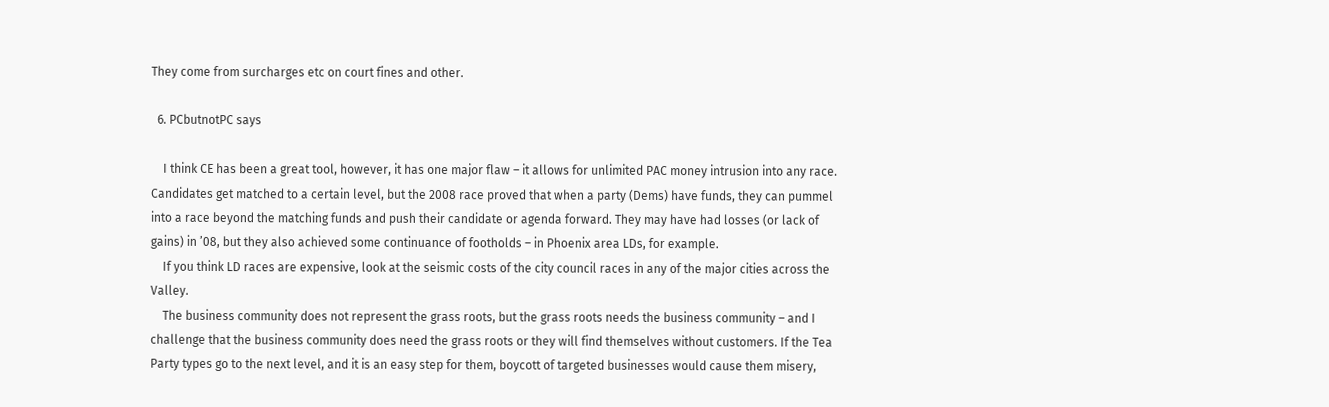They come from surcharges etc on court fines and other.

  6. PCbutnotPC says

    I think CE has been a great tool, however, it has one major flaw – it allows for unlimited PAC money intrusion into any race. Candidates get matched to a certain level, but the 2008 race proved that when a party (Dems) have funds, they can pummel into a race beyond the matching funds and push their candidate or agenda forward. They may have had losses (or lack of gains) in ’08, but they also achieved some continuance of footholds – in Phoenix area LDs, for example.
    If you think LD races are expensive, look at the seismic costs of the city council races in any of the major cities across the Valley.
    The business community does not represent the grass roots, but the grass roots needs the business community – and I challenge that the business community does need the grass roots or they will find themselves without customers. If the Tea Party types go to the next level, and it is an easy step for them, boycott of targeted businesses would cause them misery,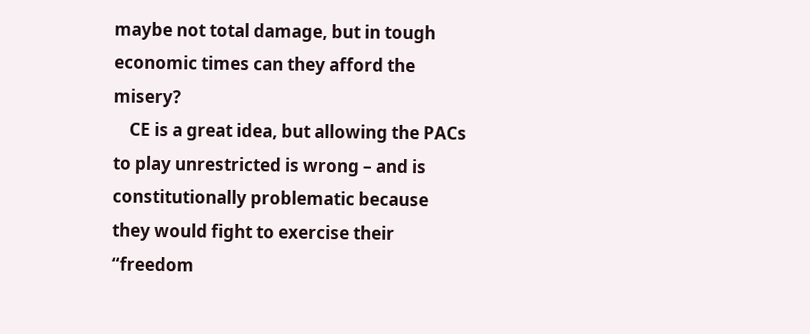maybe not total damage, but in tough economic times can they afford the misery?
    CE is a great idea, but allowing the PACs to play unrestricted is wrong – and is constitutionally problematic because they would fight to exercise their “freedom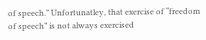of speech.” Unfortunatley, that exercise of “freedom of speech” is not always exercised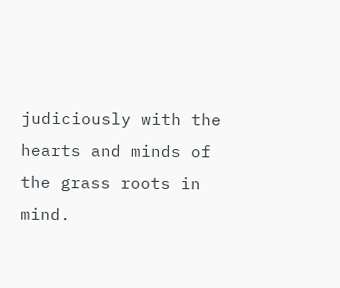judiciously with the hearts and minds of the grass roots in mind.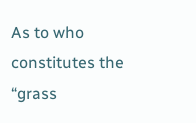As to who constitutes the “grass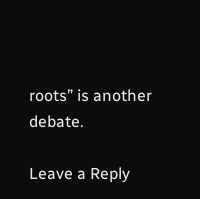roots” is another debate.

Leave a Reply